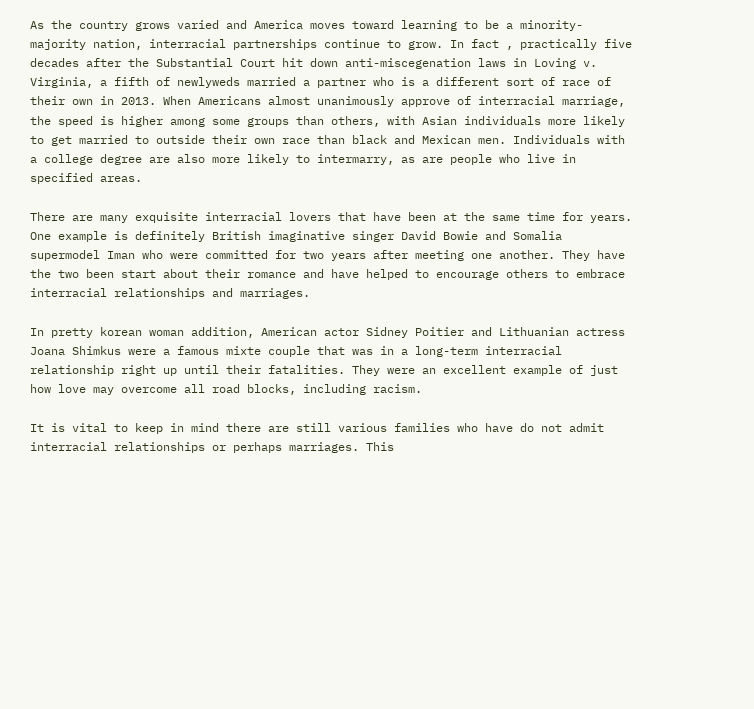As the country grows varied and America moves toward learning to be a minority-majority nation, interracial partnerships continue to grow. In fact , practically five decades after the Substantial Court hit down anti-miscegenation laws in Loving v. Virginia, a fifth of newlyweds married a partner who is a different sort of race of their own in 2013. When Americans almost unanimously approve of interracial marriage, the speed is higher among some groups than others, with Asian individuals more likely to get married to outside their own race than black and Mexican men. Individuals with a college degree are also more likely to intermarry, as are people who live in specified areas.

There are many exquisite interracial lovers that have been at the same time for years. One example is definitely British imaginative singer David Bowie and Somalia supermodel Iman who were committed for two years after meeting one another. They have the two been start about their romance and have helped to encourage others to embrace interracial relationships and marriages.

In pretty korean woman addition, American actor Sidney Poitier and Lithuanian actress Joana Shimkus were a famous mixte couple that was in a long-term interracial relationship right up until their fatalities. They were an excellent example of just how love may overcome all road blocks, including racism.

It is vital to keep in mind there are still various families who have do not admit interracial relationships or perhaps marriages. This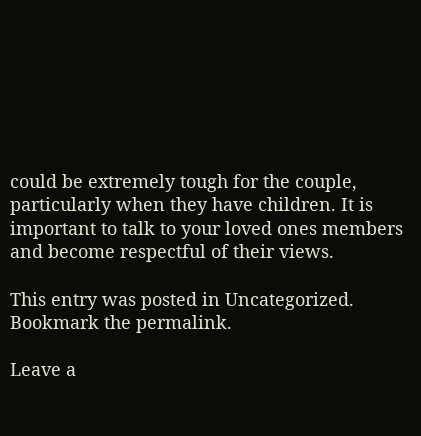could be extremely tough for the couple, particularly when they have children. It is important to talk to your loved ones members and become respectful of their views.

This entry was posted in Uncategorized. Bookmark the permalink.

Leave a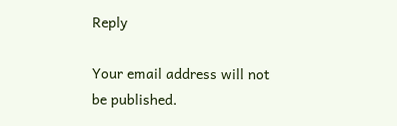Reply

Your email address will not be published.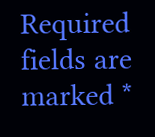Required fields are marked *